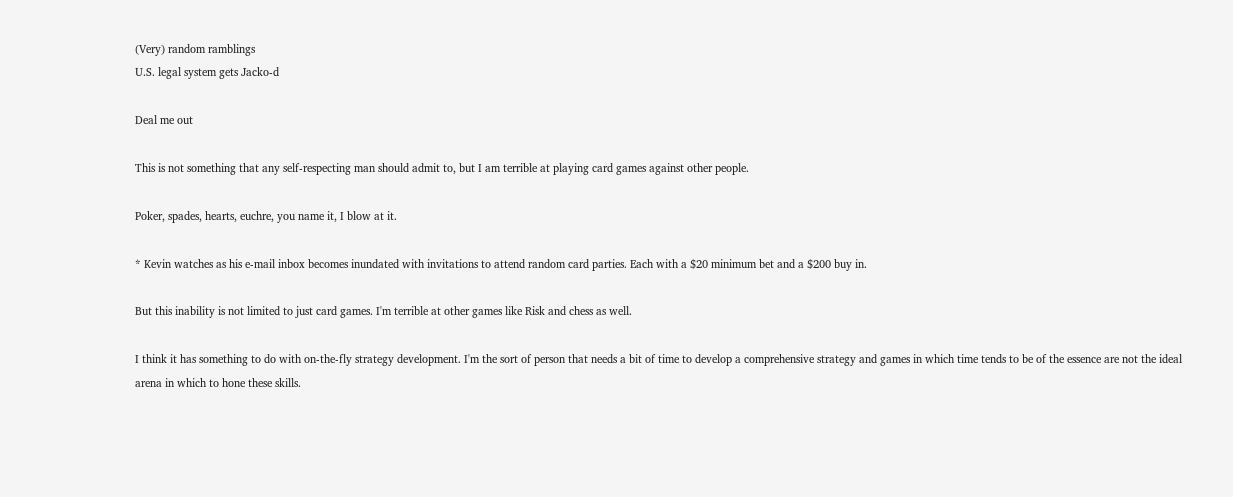(Very) random ramblings
U.S. legal system gets Jacko-d

Deal me out

This is not something that any self-respecting man should admit to, but I am terrible at playing card games against other people.

Poker, spades, hearts, euchre, you name it, I blow at it.

* Kevin watches as his e-mail inbox becomes inundated with invitations to attend random card parties. Each with a $20 minimum bet and a $200 buy in.

But this inability is not limited to just card games. I'm terrible at other games like Risk and chess as well.

I think it has something to do with on-the-fly strategy development. I'm the sort of person that needs a bit of time to develop a comprehensive strategy and games in which time tends to be of the essence are not the ideal arena in which to hone these skills.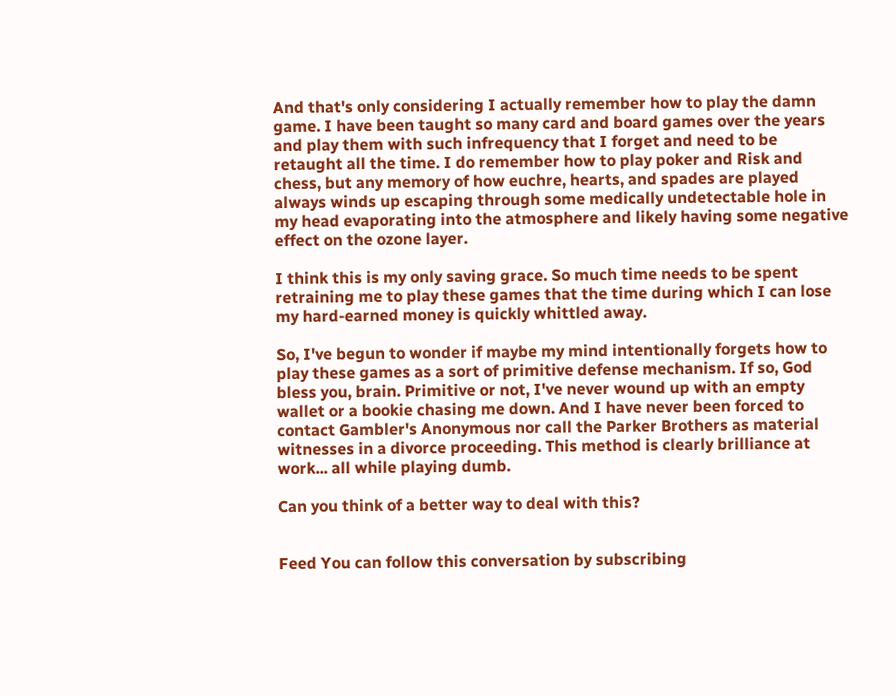And that's only considering I actually remember how to play the damn game. I have been taught so many card and board games over the years and play them with such infrequency that I forget and need to be retaught all the time. I do remember how to play poker and Risk and chess, but any memory of how euchre, hearts, and spades are played always winds up escaping through some medically undetectable hole in my head evaporating into the atmosphere and likely having some negative effect on the ozone layer.

I think this is my only saving grace. So much time needs to be spent retraining me to play these games that the time during which I can lose my hard-earned money is quickly whittled away.

So, I've begun to wonder if maybe my mind intentionally forgets how to play these games as a sort of primitive defense mechanism. If so, God bless you, brain. Primitive or not, I've never wound up with an empty wallet or a bookie chasing me down. And I have never been forced to contact Gambler's Anonymous nor call the Parker Brothers as material witnesses in a divorce proceeding. This method is clearly brilliance at work... all while playing dumb.

Can you think of a better way to deal with this?


Feed You can follow this conversation by subscribing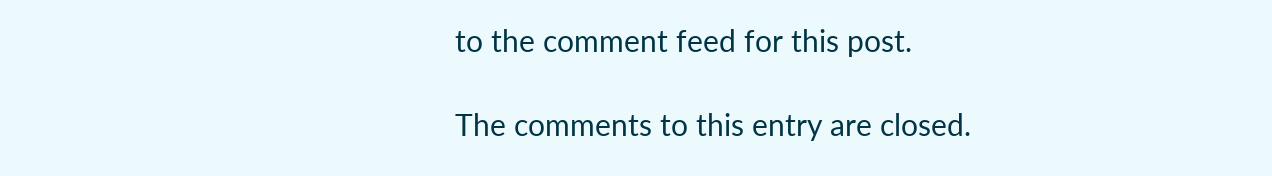to the comment feed for this post.

The comments to this entry are closed.